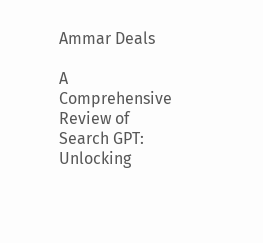Ammar Deals

A Comprehensive Review of Search GPT: Unlocking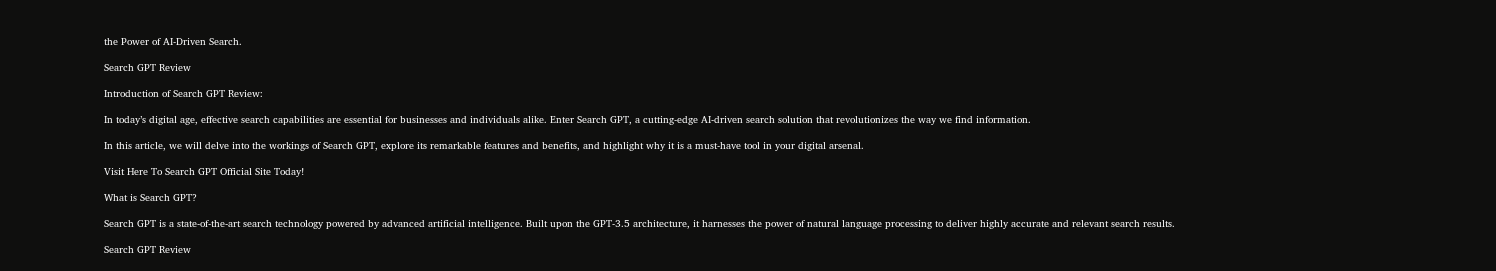the Power of AI-Driven Search.

Search GPT Review

Introduction of Search GPT Review:

In today’s digital age, effective search capabilities are essential for businesses and individuals alike. Enter Search GPT, a cutting-edge AI-driven search solution that revolutionizes the way we find information.

In this article, we will delve into the workings of Search GPT, explore its remarkable features and benefits, and highlight why it is a must-have tool in your digital arsenal.

Visit Here To Search GPT Official Site Today!

What is Search GPT?

Search GPT is a state-of-the-art search technology powered by advanced artificial intelligence. Built upon the GPT-3.5 architecture, it harnesses the power of natural language processing to deliver highly accurate and relevant search results.

Search GPT Review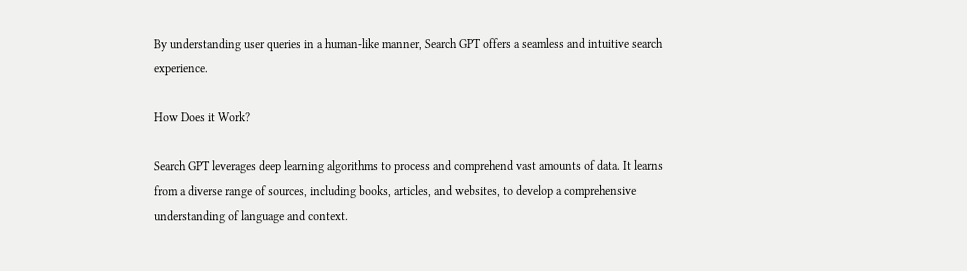By understanding user queries in a human-like manner, Search GPT offers a seamless and intuitive search experience.

How Does it Work?

Search GPT leverages deep learning algorithms to process and comprehend vast amounts of data. It learns from a diverse range of sources, including books, articles, and websites, to develop a comprehensive understanding of language and context.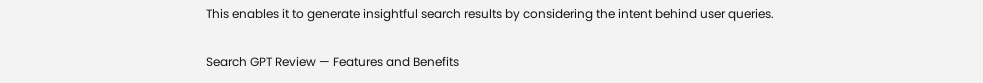This enables it to generate insightful search results by considering the intent behind user queries.

Search GPT Review — Features and Benefits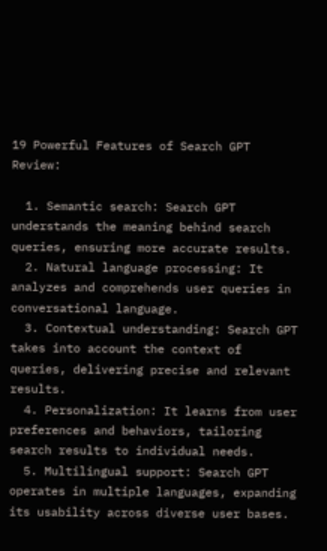19 Powerful Features of Search GPT Review:

  1. Semantic search: Search GPT understands the meaning behind search queries, ensuring more accurate results.
  2. Natural language processing: It analyzes and comprehends user queries in conversational language.
  3. Contextual understanding: Search GPT takes into account the context of queries, delivering precise and relevant results.
  4. Personalization: It learns from user preferences and behaviors, tailoring search results to individual needs.
  5. Multilingual support: Search GPT operates in multiple languages, expanding its usability across diverse user bases.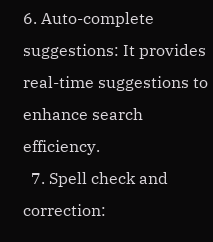6. Auto-complete suggestions: It provides real-time suggestions to enhance search efficiency.
  7. Spell check and correction: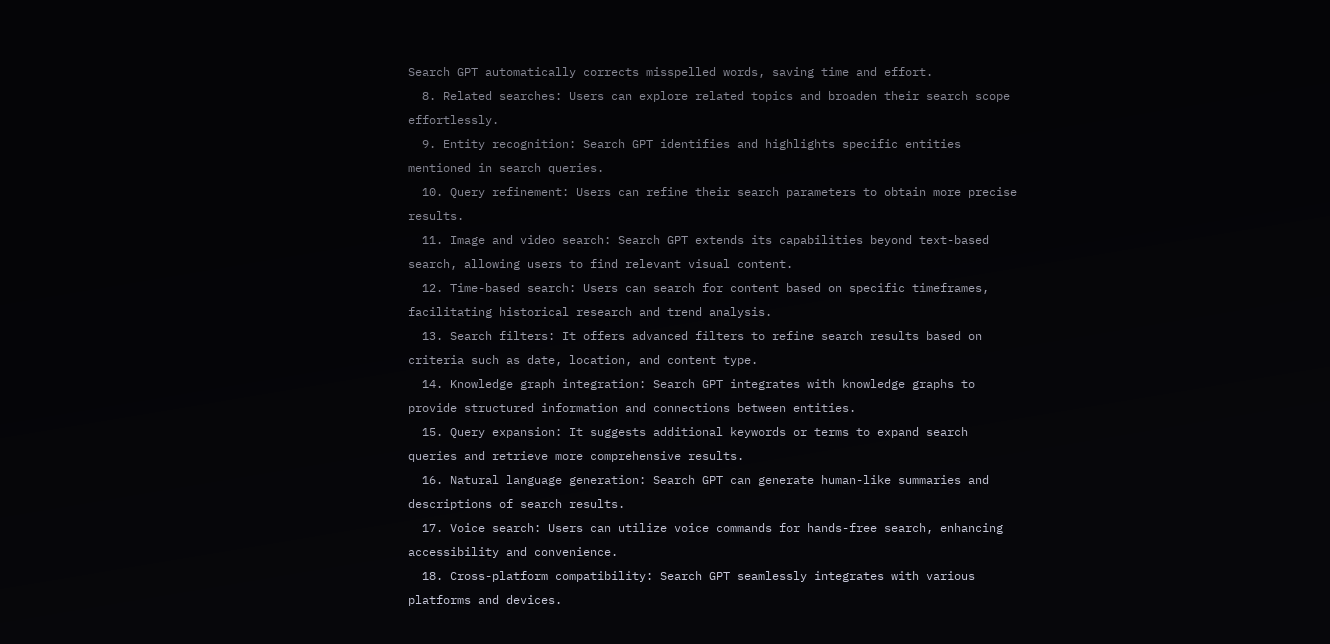Search GPT automatically corrects misspelled words, saving time and effort.
  8. Related searches: Users can explore related topics and broaden their search scope effortlessly.
  9. Entity recognition: Search GPT identifies and highlights specific entities mentioned in search queries.
  10. Query refinement: Users can refine their search parameters to obtain more precise results.
  11. Image and video search: Search GPT extends its capabilities beyond text-based search, allowing users to find relevant visual content.
  12. Time-based search: Users can search for content based on specific timeframes, facilitating historical research and trend analysis.
  13. Search filters: It offers advanced filters to refine search results based on criteria such as date, location, and content type.
  14. Knowledge graph integration: Search GPT integrates with knowledge graphs to provide structured information and connections between entities.
  15. Query expansion: It suggests additional keywords or terms to expand search queries and retrieve more comprehensive results.
  16. Natural language generation: Search GPT can generate human-like summaries and descriptions of search results.
  17. Voice search: Users can utilize voice commands for hands-free search, enhancing accessibility and convenience.
  18. Cross-platform compatibility: Search GPT seamlessly integrates with various platforms and devices.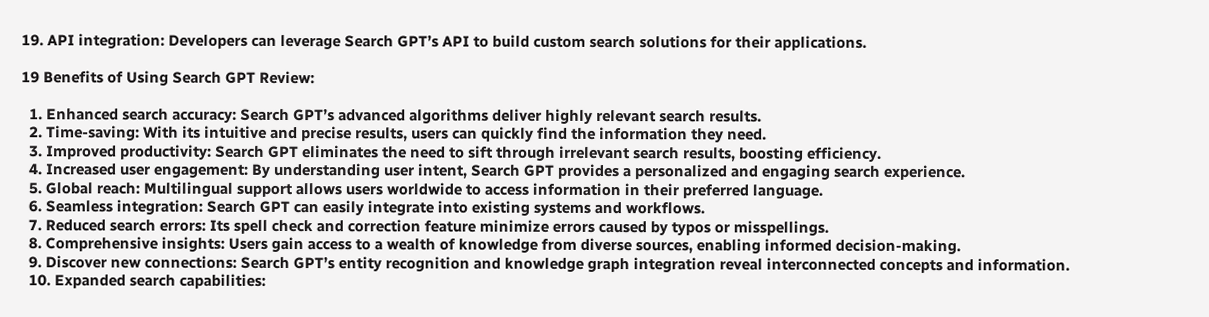19. API integration: Developers can leverage Search GPT’s API to build custom search solutions for their applications.

19 Benefits of Using Search GPT Review:

  1. Enhanced search accuracy: Search GPT’s advanced algorithms deliver highly relevant search results.
  2. Time-saving: With its intuitive and precise results, users can quickly find the information they need.
  3. Improved productivity: Search GPT eliminates the need to sift through irrelevant search results, boosting efficiency.
  4. Increased user engagement: By understanding user intent, Search GPT provides a personalized and engaging search experience.
  5. Global reach: Multilingual support allows users worldwide to access information in their preferred language.
  6. Seamless integration: Search GPT can easily integrate into existing systems and workflows.
  7. Reduced search errors: Its spell check and correction feature minimize errors caused by typos or misspellings.
  8. Comprehensive insights: Users gain access to a wealth of knowledge from diverse sources, enabling informed decision-making.
  9. Discover new connections: Search GPT’s entity recognition and knowledge graph integration reveal interconnected concepts and information.
  10. Expanded search capabilities: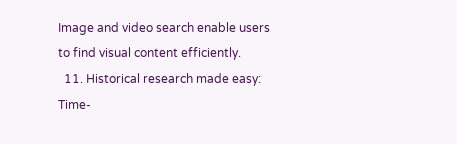Image and video search enable users to find visual content efficiently.
  11. Historical research made easy: Time-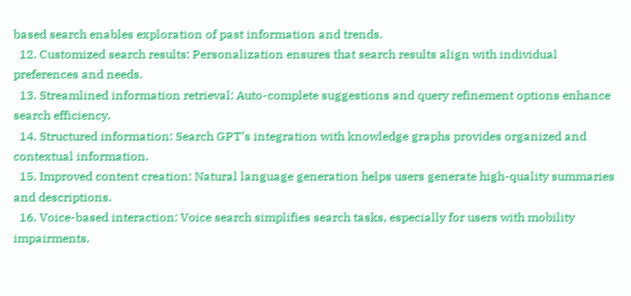based search enables exploration of past information and trends.
  12. Customized search results: Personalization ensures that search results align with individual preferences and needs.
  13. Streamlined information retrieval: Auto-complete suggestions and query refinement options enhance search efficiency.
  14. Structured information: Search GPT’s integration with knowledge graphs provides organized and contextual information.
  15. Improved content creation: Natural language generation helps users generate high-quality summaries and descriptions.
  16. Voice-based interaction: Voice search simplifies search tasks, especially for users with mobility impairments.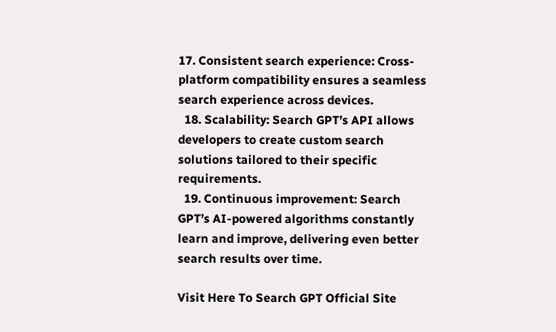17. Consistent search experience: Cross-platform compatibility ensures a seamless search experience across devices.
  18. Scalability: Search GPT’s API allows developers to create custom search solutions tailored to their specific requirements.
  19. Continuous improvement: Search GPT’s AI-powered algorithms constantly learn and improve, delivering even better search results over time.

Visit Here To Search GPT Official Site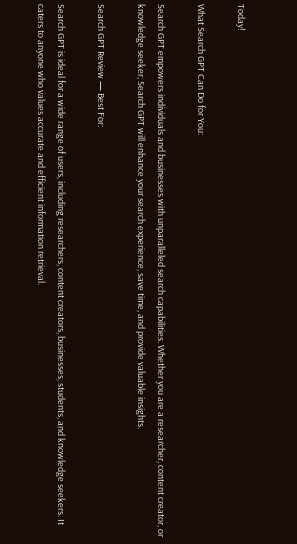Today!

What Search GPT Can Do for You:

Search GPT empowers individuals and businesses with unparalleled search capabilities. Whether you are a researcher, content creator, or knowledge seeker, Search GPT will enhance your search experience, save time, and provide valuable insights.

Search GPT Review — Best For:

Search GPT is ideal for a wide range of users, including researchers, content creators, businesses, students, and knowledge seekers. It caters to anyone who values accurate and efficient information retrieval.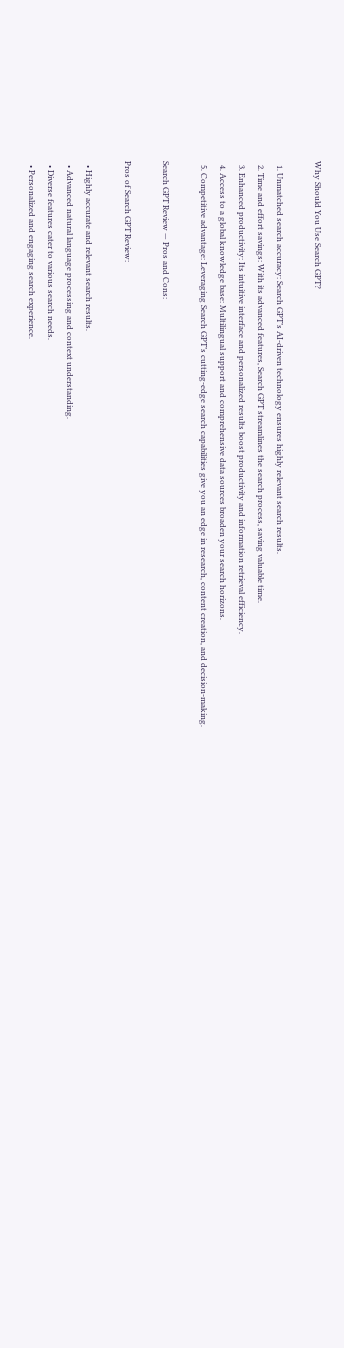Why Should You Use Search GPT?

  1. Unmatched search accuracy: Search GPT’s AI-driven technology ensures highly relevant search results.
  2. Time and effort savings: With its advanced features, Search GPT streamlines the search process, saving valuable time.
  3. Enhanced productivity: Its intuitive interface and personalized results boost productivity and information retrieval efficiency.
  4. Access to a global knowledge base: Multilingual support and comprehensive data sources broaden your search horizons.
  5. Competitive advantage: Leveraging Search GPT’s cutting-edge search capabilities give you an edge in research, content creation, and decision-making.

Search GPT Review — Pros and Cons:

Pros of Search GPT Review:

  • Highly accurate and relevant search results.
  • Advanced natural language processing and context understanding.
  • Diverse features cater to various search needs.
  • Personalized and engaging search experience.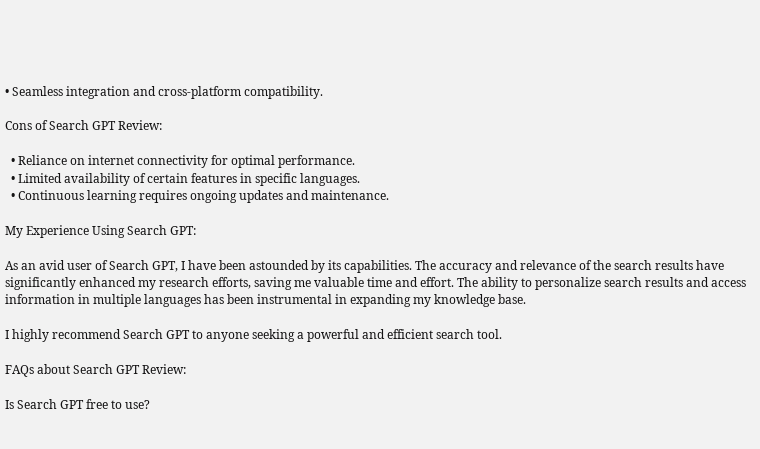• Seamless integration and cross-platform compatibility.

Cons of Search GPT Review:

  • Reliance on internet connectivity for optimal performance.
  • Limited availability of certain features in specific languages.
  • Continuous learning requires ongoing updates and maintenance.

My Experience Using Search GPT:

As an avid user of Search GPT, I have been astounded by its capabilities. The accuracy and relevance of the search results have significantly enhanced my research efforts, saving me valuable time and effort. The ability to personalize search results and access information in multiple languages has been instrumental in expanding my knowledge base.

I highly recommend Search GPT to anyone seeking a powerful and efficient search tool.

FAQs about Search GPT Review:

Is Search GPT free to use?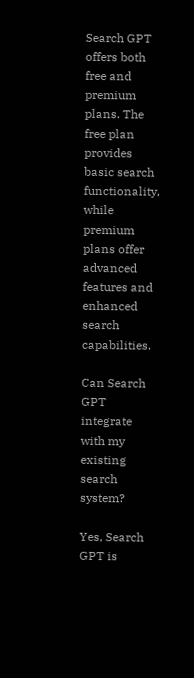Search GPT offers both free and premium plans. The free plan provides basic search functionality, while premium plans offer advanced features and enhanced search capabilities.

Can Search GPT integrate with my existing search system?

Yes, Search GPT is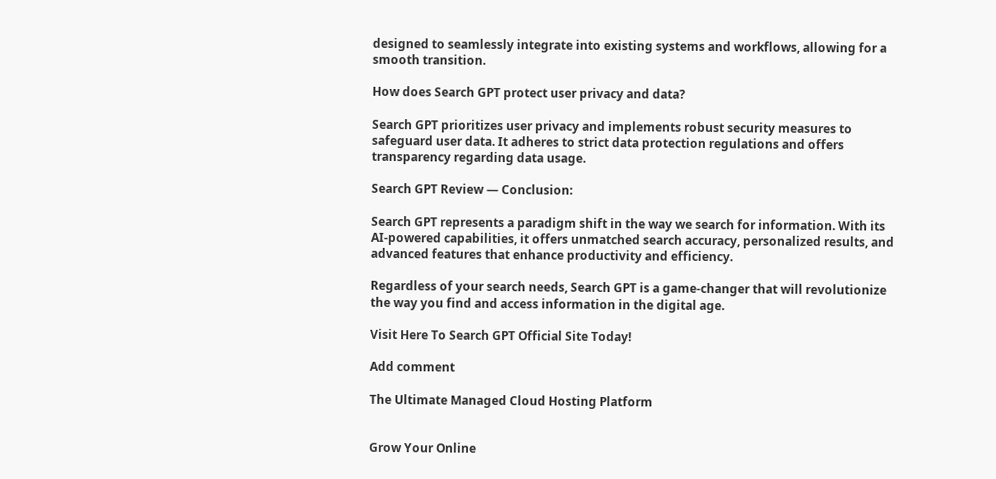designed to seamlessly integrate into existing systems and workflows, allowing for a smooth transition.

How does Search GPT protect user privacy and data?

Search GPT prioritizes user privacy and implements robust security measures to safeguard user data. It adheres to strict data protection regulations and offers transparency regarding data usage.

Search GPT Review — Conclusion:

Search GPT represents a paradigm shift in the way we search for information. With its AI-powered capabilities, it offers unmatched search accuracy, personalized results, and advanced features that enhance productivity and efficiency.

Regardless of your search needs, Search GPT is a game-changer that will revolutionize the way you find and access information in the digital age.

Visit Here To Search GPT Official Site Today!

Add comment

The Ultimate Managed Cloud Hosting Platform


Grow Your Online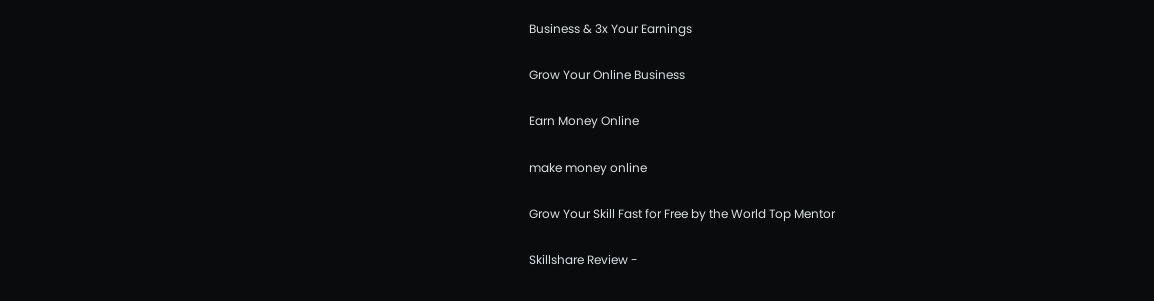Business & 3x Your Earnings

Grow Your Online Business

Earn Money Online

make money online

Grow Your Skill Fast for Free by the World Top Mentor

Skillshare Review -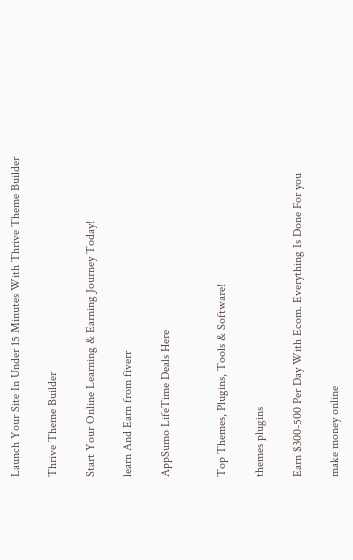Launch Your Site In Under 15 Minutes With Thrive Theme Builder

Thrive Theme Builder

Start Your Online Learning & Earning Journey Today!

learn And Earn from fiverr

AppSumo LifeTime Deals Here


Top Themes, Plugins, Tools & Software!

themes plugins

Earn $300-500 Per Day With Ecom. Everything Is Done For you

make money online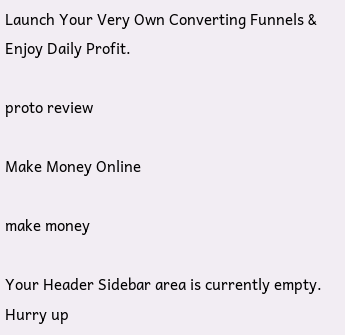Launch Your Very Own Converting Funnels & Enjoy Daily Profit.

proto review

Make Money Online

make money

Your Header Sidebar area is currently empty. Hurry up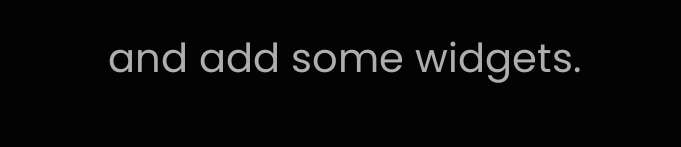and add some widgets.